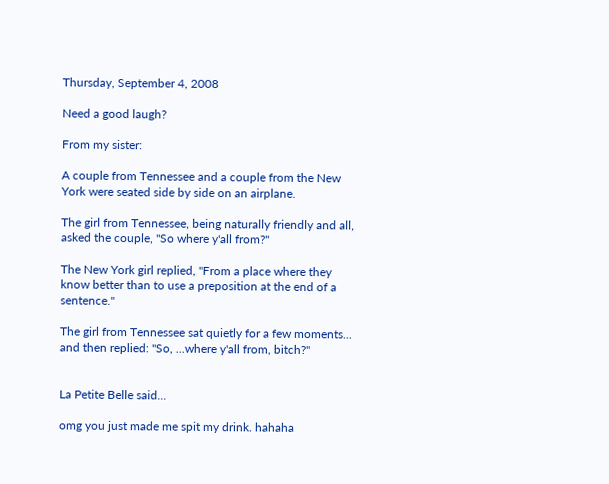Thursday, September 4, 2008

Need a good laugh?

From my sister:

A couple from Tennessee and a couple from the New York were seated side by side on an airplane.

The girl from Tennessee, being naturally friendly and all, asked the couple, "So where y'all from?"

The New York girl replied, "From a place where they know better than to use a preposition at the end of a sentence."

The girl from Tennessee sat quietly for a few moments... and then replied: "So, ...where y'all from, bitch?"


La Petite Belle said...

omg you just made me spit my drink. hahaha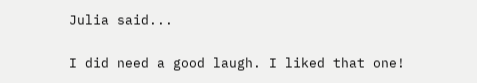Julia said...

I did need a good laugh. I liked that one!